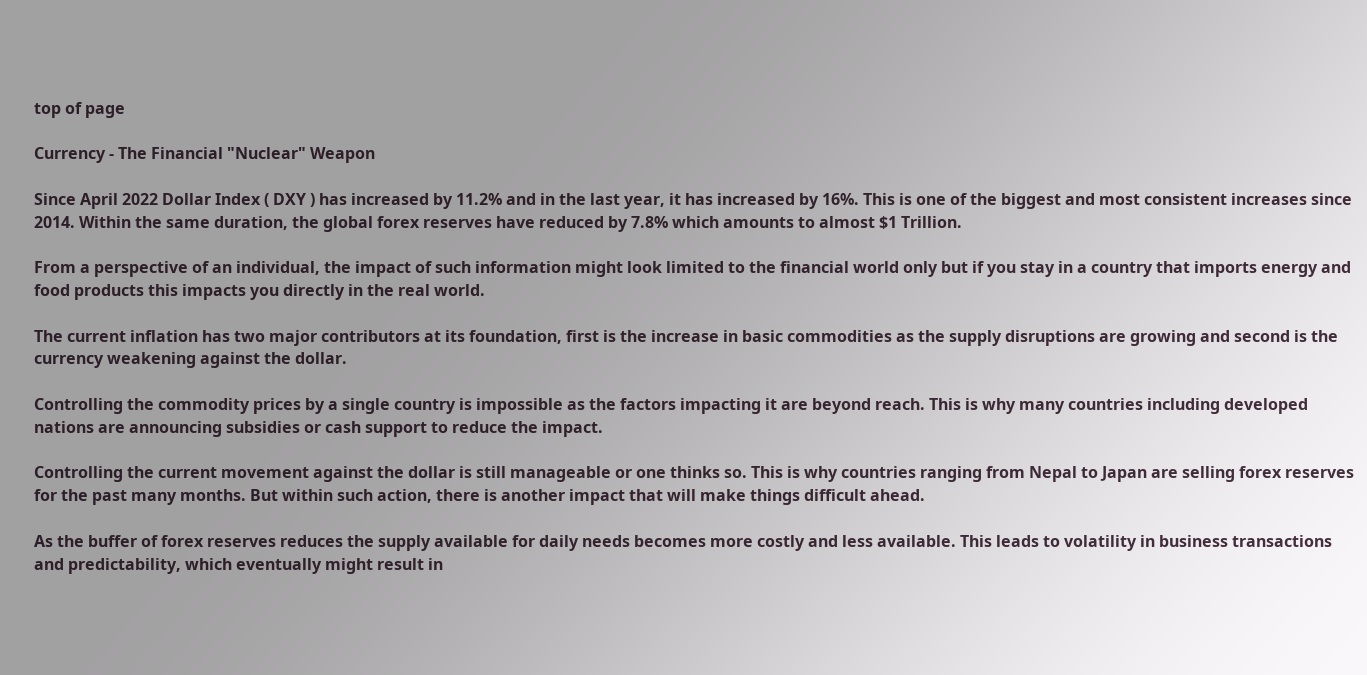top of page

Currency - The Financial "Nuclear" Weapon

Since April 2022 Dollar Index ( DXY ) has increased by 11.2% and in the last year, it has increased by 16%. This is one of the biggest and most consistent increases since 2014. Within the same duration, the global forex reserves have reduced by 7.8% which amounts to almost $1 Trillion.

From a perspective of an individual, the impact of such information might look limited to the financial world only but if you stay in a country that imports energy and food products this impacts you directly in the real world.

The current inflation has two major contributors at its foundation, first is the increase in basic commodities as the supply disruptions are growing and second is the currency weakening against the dollar.

Controlling the commodity prices by a single country is impossible as the factors impacting it are beyond reach. This is why many countries including developed nations are announcing subsidies or cash support to reduce the impact.

Controlling the current movement against the dollar is still manageable or one thinks so. This is why countries ranging from Nepal to Japan are selling forex reserves for the past many months. But within such action, there is another impact that will make things difficult ahead.

As the buffer of forex reserves reduces the supply available for daily needs becomes more costly and less available. This leads to volatility in business transactions and predictability, which eventually might result in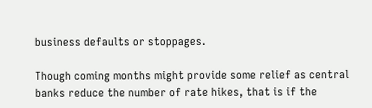business defaults or stoppages.

Though coming months might provide some relief as central banks reduce the number of rate hikes, that is if the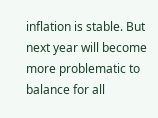inflation is stable. But next year will become more problematic to balance for all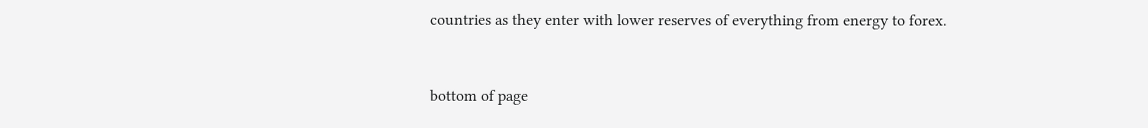countries as they enter with lower reserves of everything from energy to forex.


bottom of page